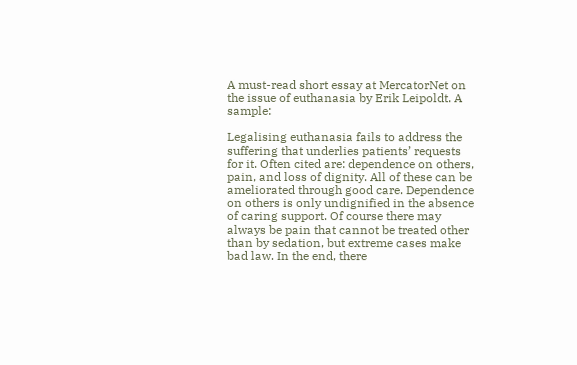A must-read short essay at MercatorNet on the issue of euthanasia by Erik Leipoldt. A sample:

Legalising euthanasia fails to address the suffering that underlies patients’ requests for it. Often cited are: dependence on others, pain, and loss of dignity. All of these can be ameliorated through good care. Dependence on others is only undignified in the absence of caring support. Of course there may always be pain that cannot be treated other than by sedation, but extreme cases make bad law. In the end, there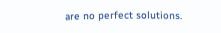are no perfect solutions.